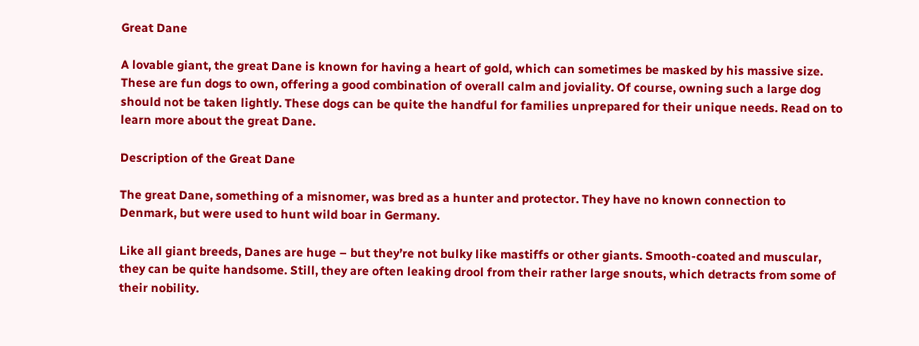Great Dane

A lovable giant, the great Dane is known for having a heart of gold, which can sometimes be masked by his massive size. These are fun dogs to own, offering a good combination of overall calm and joviality. Of course, owning such a large dog should not be taken lightly. These dogs can be quite the handful for families unprepared for their unique needs. Read on to learn more about the great Dane.

Description of the Great Dane

The great Dane, something of a misnomer, was bred as a hunter and protector. They have no known connection to Denmark, but were used to hunt wild boar in Germany.

Like all giant breeds, Danes are huge – but they’re not bulky like mastiffs or other giants. Smooth-coated and muscular, they can be quite handsome. Still, they are often leaking drool from their rather large snouts, which detracts from some of their nobility.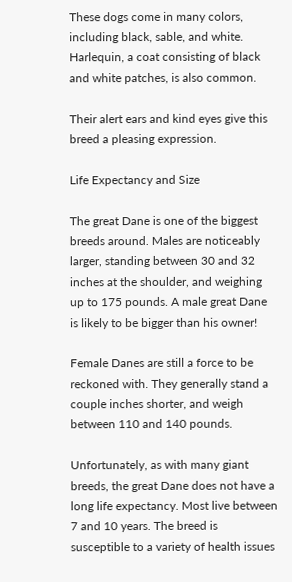These dogs come in many colors, including black, sable, and white. Harlequin, a coat consisting of black and white patches, is also common.

Their alert ears and kind eyes give this breed a pleasing expression.

Life Expectancy and Size

The great Dane is one of the biggest breeds around. Males are noticeably larger, standing between 30 and 32 inches at the shoulder, and weighing up to 175 pounds. A male great Dane is likely to be bigger than his owner!

Female Danes are still a force to be reckoned with. They generally stand a couple inches shorter, and weigh between 110 and 140 pounds.

Unfortunately, as with many giant breeds, the great Dane does not have a long life expectancy. Most live between 7 and 10 years. The breed is susceptible to a variety of health issues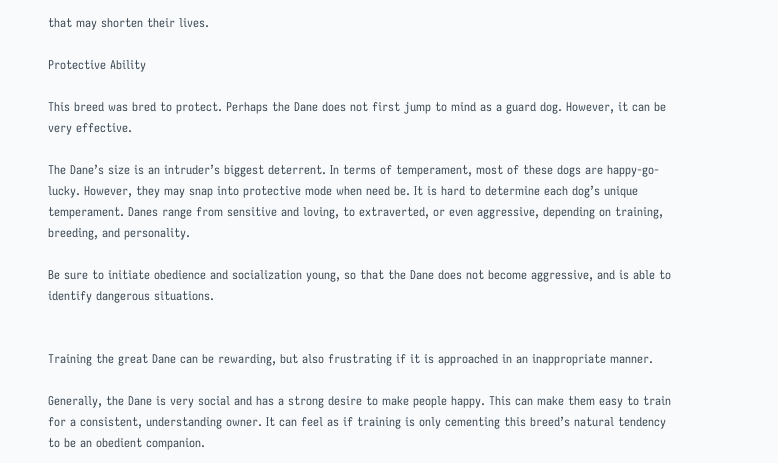that may shorten their lives.

Protective Ability

This breed was bred to protect. Perhaps the Dane does not first jump to mind as a guard dog. However, it can be very effective.

The Dane’s size is an intruder’s biggest deterrent. In terms of temperament, most of these dogs are happy-go-lucky. However, they may snap into protective mode when need be. It is hard to determine each dog’s unique temperament. Danes range from sensitive and loving, to extraverted, or even aggressive, depending on training, breeding, and personality.

Be sure to initiate obedience and socialization young, so that the Dane does not become aggressive, and is able to identify dangerous situations.


Training the great Dane can be rewarding, but also frustrating if it is approached in an inappropriate manner.

Generally, the Dane is very social and has a strong desire to make people happy. This can make them easy to train for a consistent, understanding owner. It can feel as if training is only cementing this breed’s natural tendency to be an obedient companion.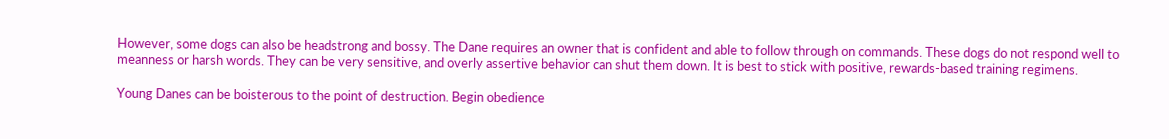However, some dogs can also be headstrong and bossy. The Dane requires an owner that is confident and able to follow through on commands. These dogs do not respond well to meanness or harsh words. They can be very sensitive, and overly assertive behavior can shut them down. It is best to stick with positive, rewards-based training regimens.

Young Danes can be boisterous to the point of destruction. Begin obedience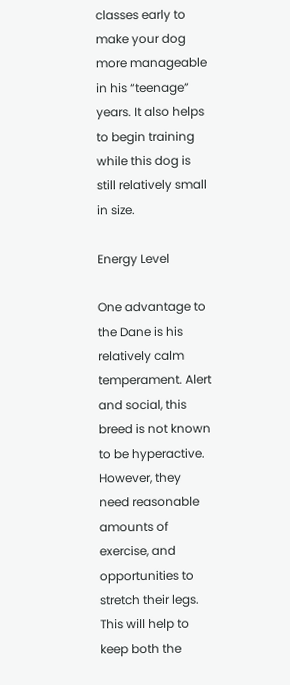classes early to make your dog more manageable in his “teenage” years. It also helps to begin training while this dog is still relatively small in size.

Energy Level

One advantage to the Dane is his relatively calm temperament. Alert and social, this breed is not known to be hyperactive. However, they need reasonable amounts of exercise, and opportunities to stretch their legs. This will help to keep both the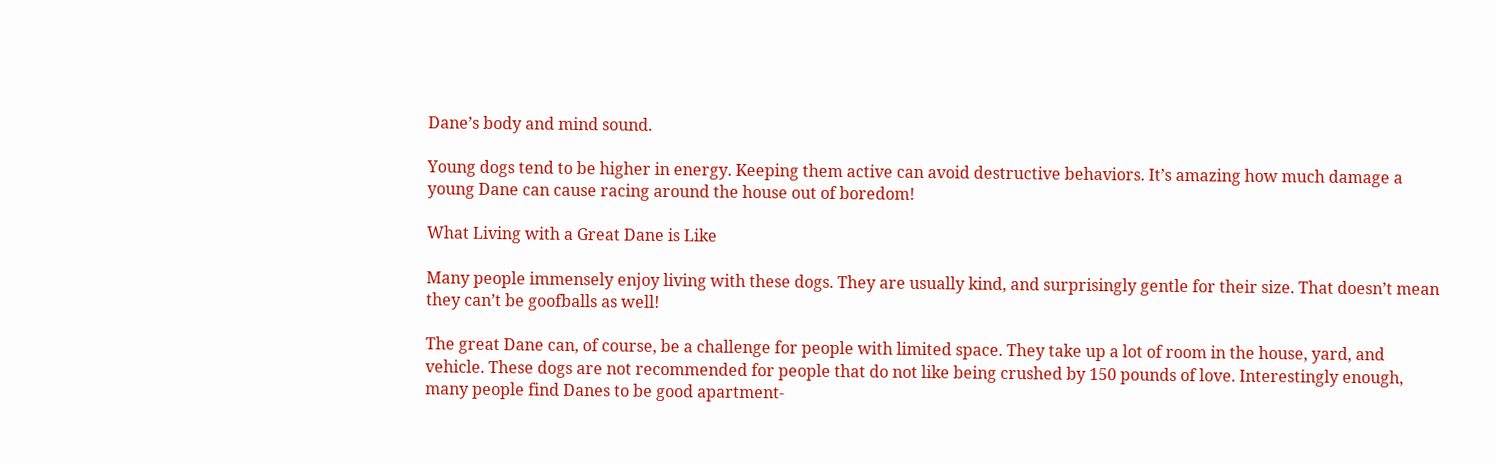Dane’s body and mind sound.

Young dogs tend to be higher in energy. Keeping them active can avoid destructive behaviors. It’s amazing how much damage a young Dane can cause racing around the house out of boredom!

What Living with a Great Dane is Like

Many people immensely enjoy living with these dogs. They are usually kind, and surprisingly gentle for their size. That doesn’t mean they can’t be goofballs as well!

The great Dane can, of course, be a challenge for people with limited space. They take up a lot of room in the house, yard, and vehicle. These dogs are not recommended for people that do not like being crushed by 150 pounds of love. Interestingly enough, many people find Danes to be good apartment-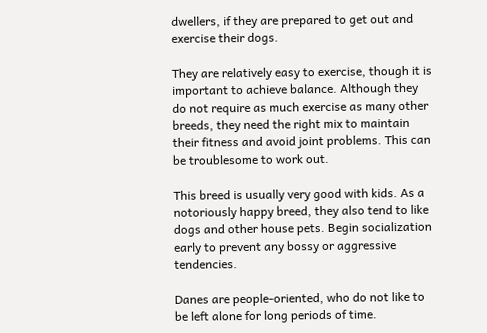dwellers, if they are prepared to get out and exercise their dogs.

They are relatively easy to exercise, though it is important to achieve balance. Although they do not require as much exercise as many other breeds, they need the right mix to maintain their fitness and avoid joint problems. This can be troublesome to work out.

This breed is usually very good with kids. As a notoriously happy breed, they also tend to like dogs and other house pets. Begin socialization early to prevent any bossy or aggressive tendencies.

Danes are people-oriented, who do not like to be left alone for long periods of time.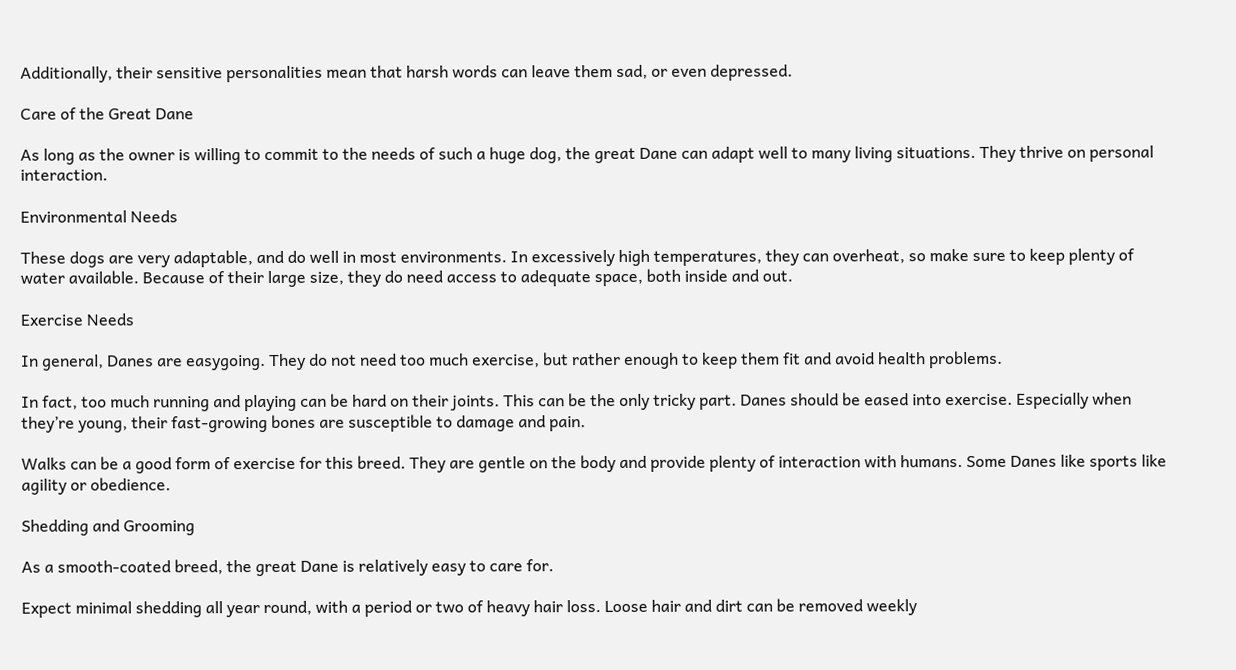Additionally, their sensitive personalities mean that harsh words can leave them sad, or even depressed.

Care of the Great Dane

As long as the owner is willing to commit to the needs of such a huge dog, the great Dane can adapt well to many living situations. They thrive on personal interaction.

Environmental Needs

These dogs are very adaptable, and do well in most environments. In excessively high temperatures, they can overheat, so make sure to keep plenty of water available. Because of their large size, they do need access to adequate space, both inside and out.

Exercise Needs

In general, Danes are easygoing. They do not need too much exercise, but rather enough to keep them fit and avoid health problems.

In fact, too much running and playing can be hard on their joints. This can be the only tricky part. Danes should be eased into exercise. Especially when they’re young, their fast-growing bones are susceptible to damage and pain.

Walks can be a good form of exercise for this breed. They are gentle on the body and provide plenty of interaction with humans. Some Danes like sports like agility or obedience.

Shedding and Grooming

As a smooth-coated breed, the great Dane is relatively easy to care for.

Expect minimal shedding all year round, with a period or two of heavy hair loss. Loose hair and dirt can be removed weekly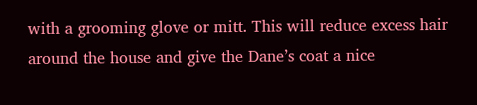with a grooming glove or mitt. This will reduce excess hair around the house and give the Dane’s coat a nice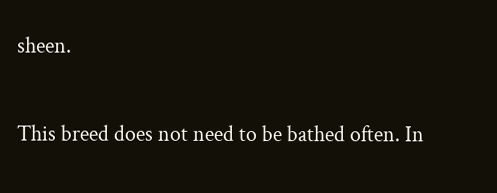sheen.

This breed does not need to be bathed often. In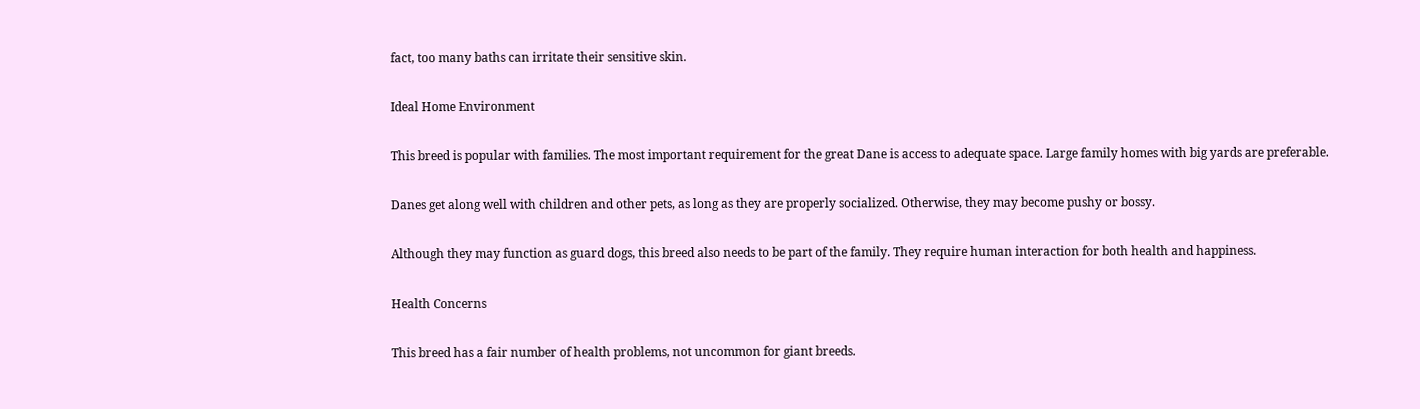fact, too many baths can irritate their sensitive skin.

Ideal Home Environment

This breed is popular with families. The most important requirement for the great Dane is access to adequate space. Large family homes with big yards are preferable.

Danes get along well with children and other pets, as long as they are properly socialized. Otherwise, they may become pushy or bossy.

Although they may function as guard dogs, this breed also needs to be part of the family. They require human interaction for both health and happiness.

Health Concerns

This breed has a fair number of health problems, not uncommon for giant breeds.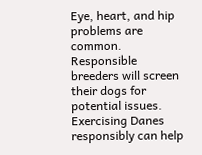Eye, heart, and hip problems are common. Responsible breeders will screen their dogs for potential issues. Exercising Danes responsibly can help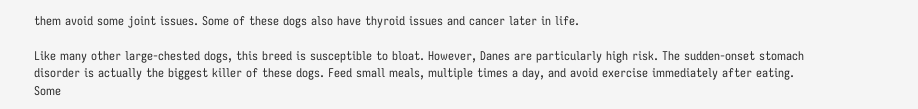them avoid some joint issues. Some of these dogs also have thyroid issues and cancer later in life.

Like many other large-chested dogs, this breed is susceptible to bloat. However, Danes are particularly high risk. The sudden-onset stomach disorder is actually the biggest killer of these dogs. Feed small meals, multiple times a day, and avoid exercise immediately after eating. Some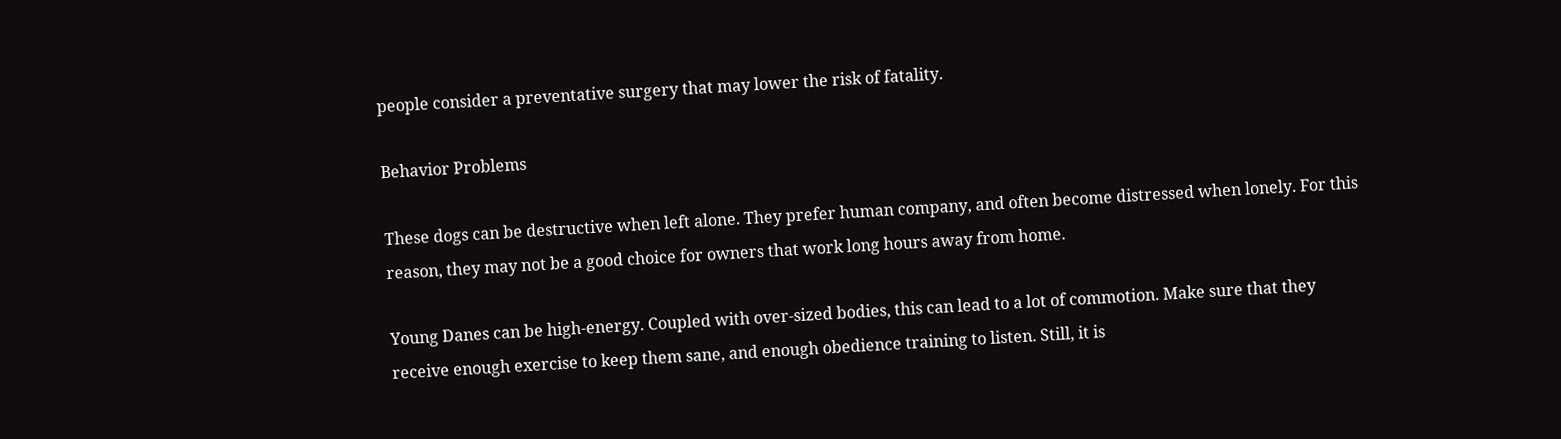people consider a preventative surgery that may lower the risk of fatality.

Behavior Problems

These dogs can be destructive when left alone. They prefer human company, and often become distressed when lonely. For this reason, they may not be a good choice for owners that work long hours away from home.

Young Danes can be high-energy. Coupled with over-sized bodies, this can lead to a lot of commotion. Make sure that they receive enough exercise to keep them sane, and enough obedience training to listen. Still, it is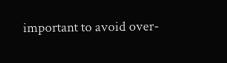important to avoid over-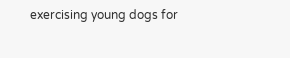exercising young dogs for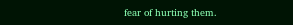fear of hurting them.